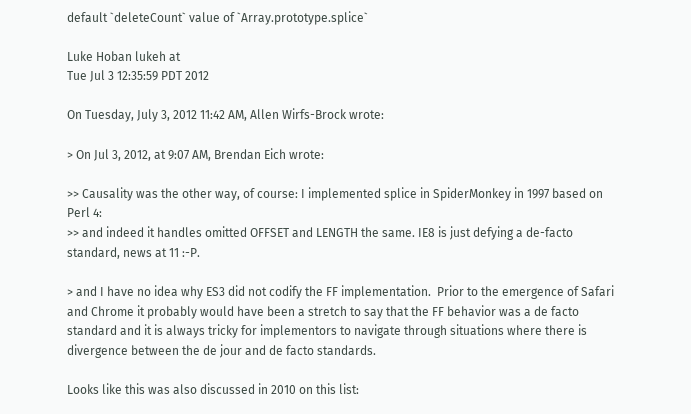default `deleteCount` value of `Array.prototype.splice`

Luke Hoban lukeh at
Tue Jul 3 12:35:59 PDT 2012

On Tuesday, July 3, 2012 11:42 AM, Allen Wirfs-Brock wrote:

> On Jul 3, 2012, at 9:07 AM, Brendan Eich wrote:

>> Causality was the other way, of course: I implemented splice in SpiderMonkey in 1997 based on Perl 4:
>> and indeed it handles omitted OFFSET and LENGTH the same. IE8 is just defying a de-facto standard, news at 11 :-P.

> and I have no idea why ES3 did not codify the FF implementation.  Prior to the emergence of Safari and Chrome it probably would have been a stretch to say that the FF behavior was a de facto standard and it is always tricky for implementors to navigate through situations where there is divergence between the de jour and de facto standards.

Looks like this was also discussed in 2010 on this list: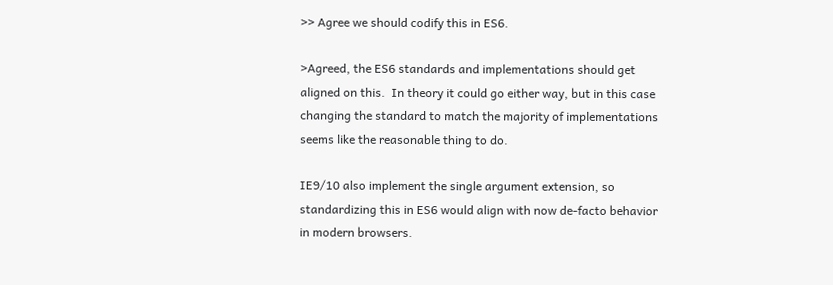>> Agree we should codify this in ES6.

>Agreed, the ES6 standards and implementations should get aligned on this.  In theory it could go either way, but in this case changing the standard to match the majority of implementations seems like the reasonable thing to do.

IE9/10 also implement the single argument extension, so standardizing this in ES6 would align with now de-facto behavior in modern browsers.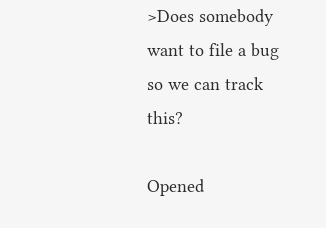>Does somebody want to file a bug so we can track this?

Opened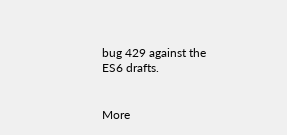bug 429 against the ES6 drafts.


More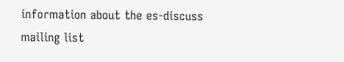information about the es-discuss mailing list